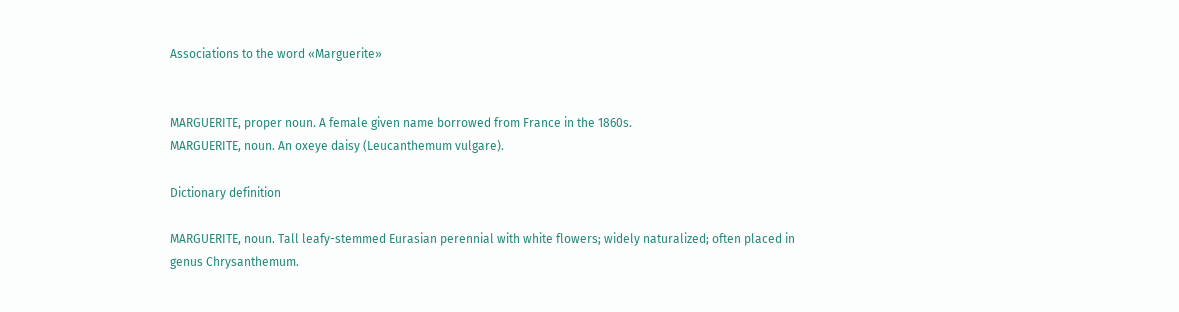Associations to the word «Marguerite»


MARGUERITE, proper noun. A female given name borrowed from France in the 1860s.
MARGUERITE, noun. An oxeye daisy (Leucanthemum vulgare).

Dictionary definition

MARGUERITE, noun. Tall leafy-stemmed Eurasian perennial with white flowers; widely naturalized; often placed in genus Chrysanthemum.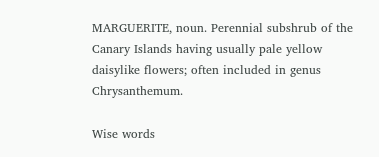MARGUERITE, noun. Perennial subshrub of the Canary Islands having usually pale yellow daisylike flowers; often included in genus Chrysanthemum.

Wise words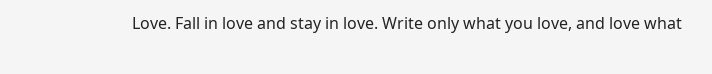Love. Fall in love and stay in love. Write only what you love, and love what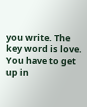you write. The key word is love. You have to get up in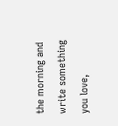the morning and write something you love,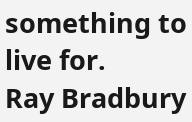something to live for.
Ray Bradbury